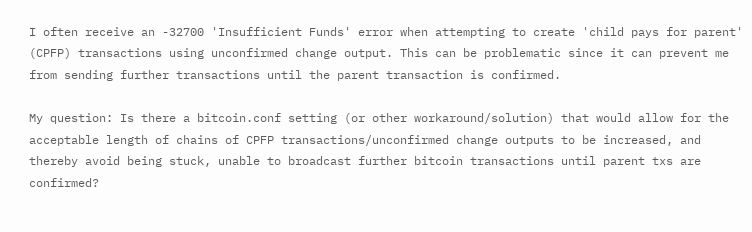I often receive an -32700 'Insufficient Funds' error when attempting to create 'child pays for parent' (CPFP) transactions using unconfirmed change output. This can be problematic since it can prevent me from sending further transactions until the parent transaction is confirmed.

My question: Is there a bitcoin.conf setting (or other workaround/solution) that would allow for the acceptable length of chains of CPFP transactions/unconfirmed change outputs to be increased, and thereby avoid being stuck, unable to broadcast further bitcoin transactions until parent txs are confirmed?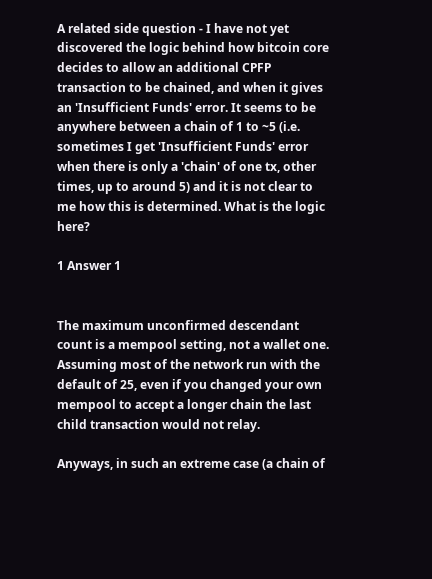A related side question - I have not yet discovered the logic behind how bitcoin core decides to allow an additional CPFP transaction to be chained, and when it gives an 'Insufficient Funds' error. It seems to be anywhere between a chain of 1 to ~5 (i.e. sometimes I get 'Insufficient Funds' error when there is only a 'chain' of one tx, other times, up to around 5) and it is not clear to me how this is determined. What is the logic here?

1 Answer 1


The maximum unconfirmed descendant count is a mempool setting, not a wallet one. Assuming most of the network run with the default of 25, even if you changed your own mempool to accept a longer chain the last child transaction would not relay.

Anyways, in such an extreme case (a chain of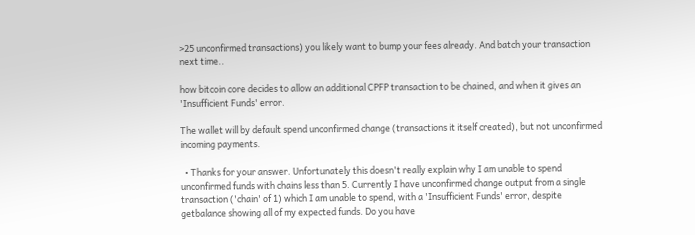>25 unconfirmed transactions) you likely want to bump your fees already. And batch your transaction next time..

how bitcoin core decides to allow an additional CPFP transaction to be chained, and when it gives an 'Insufficient Funds' error.

The wallet will by default spend unconfirmed change (transactions it itself created), but not unconfirmed incoming payments.

  • Thanks for your answer. Unfortunately this doesn't really explain why I am unable to spend unconfirmed funds with chains less than 5. Currently I have unconfirmed change output from a single transaction ('chain' of 1) which I am unable to spend, with a 'Insufficient Funds' error, despite getbalance showing all of my expected funds. Do you have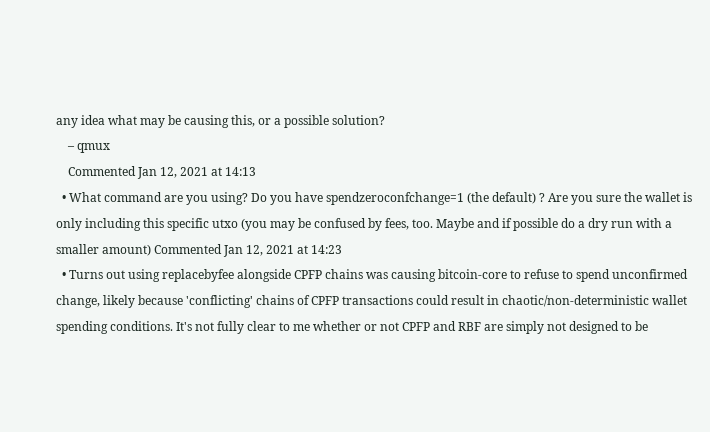any idea what may be causing this, or a possible solution?
    – qmux
    Commented Jan 12, 2021 at 14:13
  • What command are you using? Do you have spendzeroconfchange=1 (the default) ? Are you sure the wallet is only including this specific utxo (you may be confused by fees, too. Maybe and if possible do a dry run with a smaller amount) Commented Jan 12, 2021 at 14:23
  • Turns out using replacebyfee alongside CPFP chains was causing bitcoin-core to refuse to spend unconfirmed change, likely because 'conflicting' chains of CPFP transactions could result in chaotic/non-deterministic wallet spending conditions. It's not fully clear to me whether or not CPFP and RBF are simply not designed to be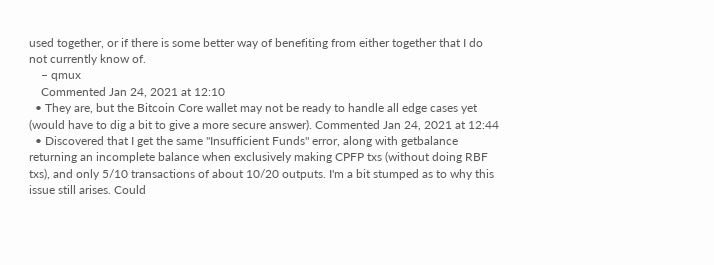used together, or if there is some better way of benefiting from either together that I do not currently know of.
    – qmux
    Commented Jan 24, 2021 at 12:10
  • They are, but the Bitcoin Core wallet may not be ready to handle all edge cases yet (would have to dig a bit to give a more secure answer). Commented Jan 24, 2021 at 12:44
  • Discovered that I get the same "Insufficient Funds" error, along with getbalance returning an incomplete balance when exclusively making CPFP txs (without doing RBF txs), and only 5/10 transactions of about 10/20 outputs. I'm a bit stumped as to why this issue still arises. Could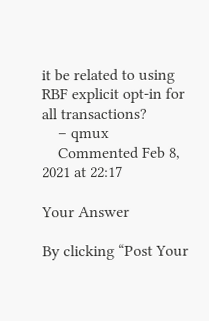it be related to using RBF explicit opt-in for all transactions?
    – qmux
    Commented Feb 8, 2021 at 22:17

Your Answer

By clicking “Post Your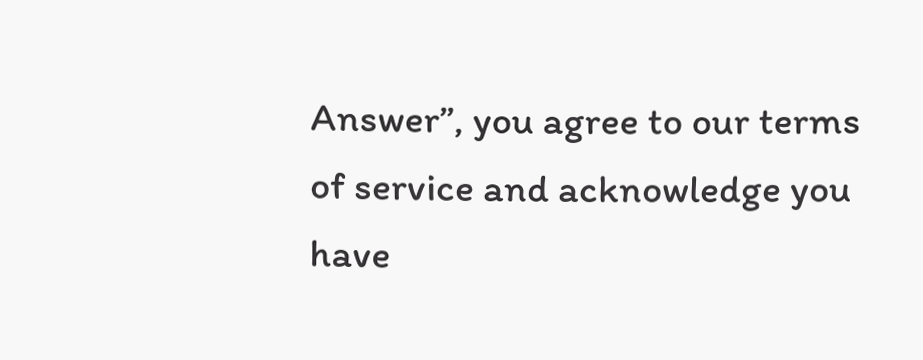Answer”, you agree to our terms of service and acknowledge you have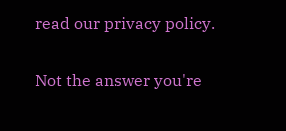read our privacy policy.

Not the answer you're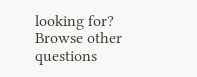looking for? Browse other questions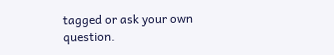tagged or ask your own question.